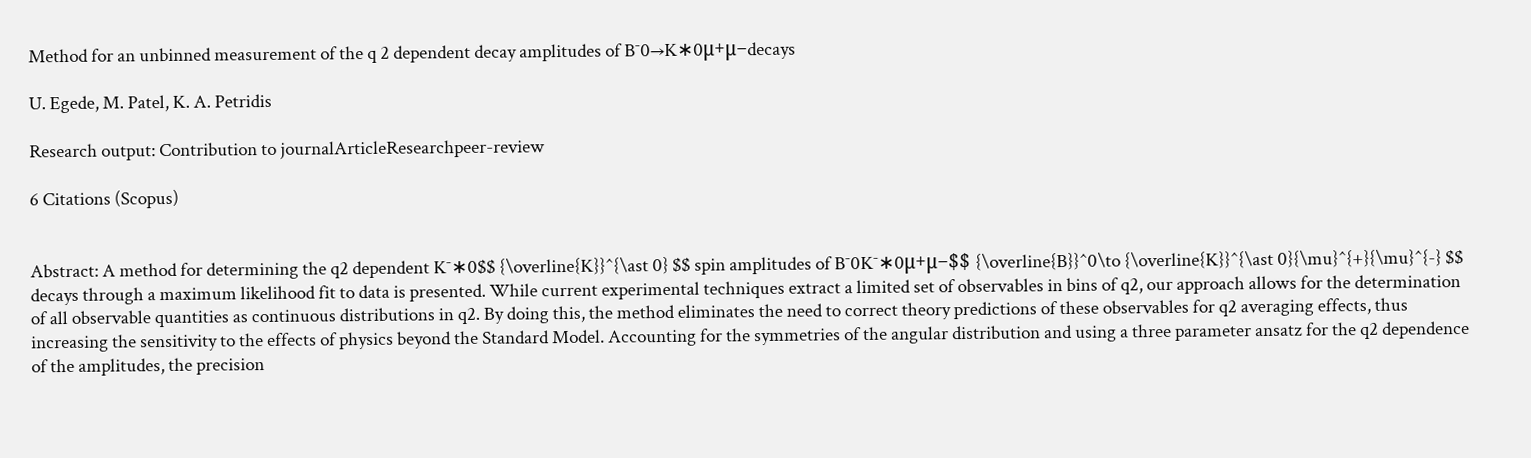Method for an unbinned measurement of the q 2 dependent decay amplitudes of B¯0→K∗0μ+μ−decays

U. Egede, M. Patel, K. A. Petridis

Research output: Contribution to journalArticleResearchpeer-review

6 Citations (Scopus)


Abstract: A method for determining the q2 dependent K¯∗0$$ {\overline{K}}^{\ast 0} $$ spin amplitudes of B¯0K¯∗0μ+μ−$$ {\overline{B}}^0\to {\overline{K}}^{\ast 0}{\mu}^{+}{\mu}^{-} $$ decays through a maximum likelihood fit to data is presented. While current experimental techniques extract a limited set of observables in bins of q2, our approach allows for the determination of all observable quantities as continuous distributions in q2. By doing this, the method eliminates the need to correct theory predictions of these observables for q2 averaging effects, thus increasing the sensitivity to the effects of physics beyond the Standard Model. Accounting for the symmetries of the angular distribution and using a three parameter ansatz for the q2 dependence of the amplitudes, the precision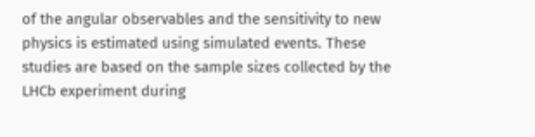of the angular observables and the sensitivity to new physics is estimated using simulated events. These studies are based on the sample sizes collected by the LHCb experiment during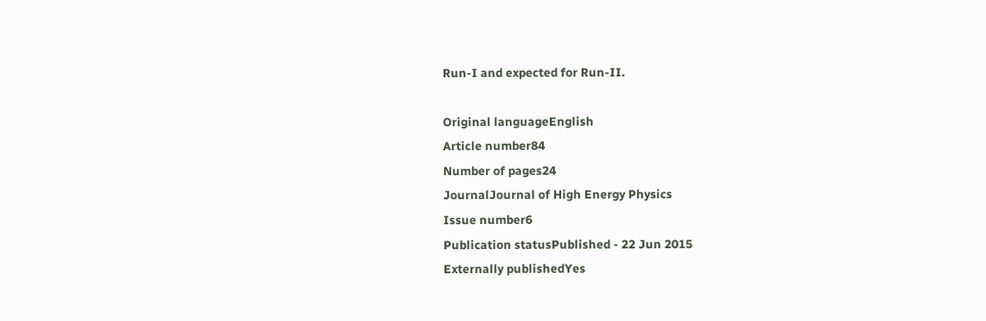Run-I and expected for Run-II.

Original languageEnglish
Article number84
Number of pages24
JournalJournal of High Energy Physics
Issue number6
Publication statusPublished - 22 Jun 2015
Externally publishedYes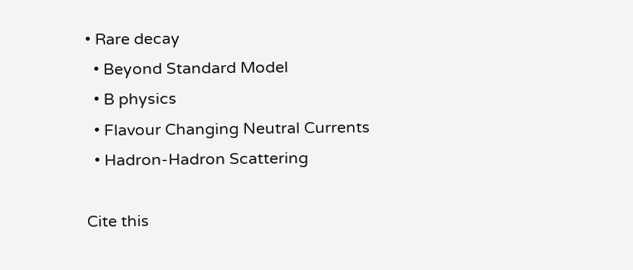• Rare decay
  • Beyond Standard Model
  • B physics
  • Flavour Changing Neutral Currents
  • Hadron-Hadron Scattering

Cite this